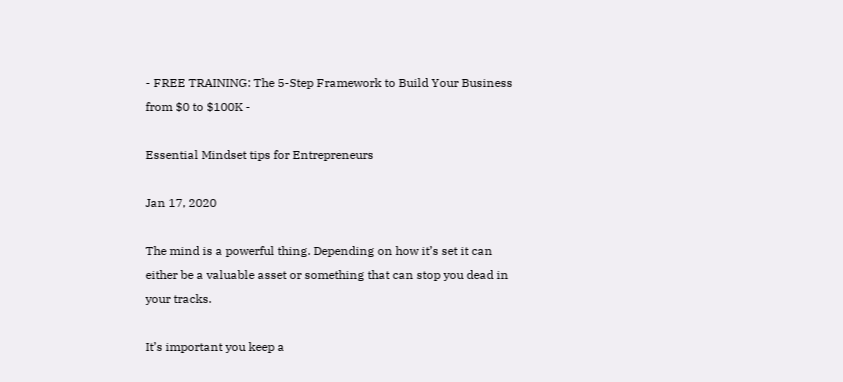- FREE TRAINING: The 5-Step Framework to Build Your Business from $0 to $100K -

Essential Mindset tips for Entrepreneurs

Jan 17, 2020

The mind is a powerful thing. Depending on how it’s set it can either be a valuable asset or something that can stop you dead in your tracks.

It’s important you keep a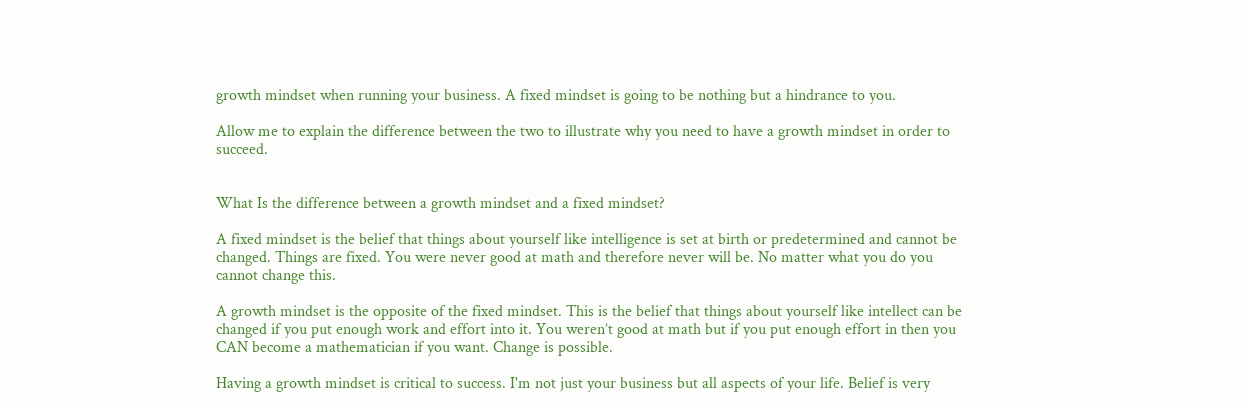growth mindset when running your business. A fixed mindset is going to be nothing but a hindrance to you.

Allow me to explain the difference between the two to illustrate why you need to have a growth mindset in order to succeed.


What Is the difference between a growth mindset and a fixed mindset?

A fixed mindset is the belief that things about yourself like intelligence is set at birth or predetermined and cannot be changed. Things are fixed. You were never good at math and therefore never will be. No matter what you do you cannot change this.

A growth mindset is the opposite of the fixed mindset. This is the belief that things about yourself like intellect can be changed if you put enough work and effort into it. You weren’t good at math but if you put enough effort in then you CAN become a mathematician if you want. Change is possible.

Having a growth mindset is critical to success. I'm not just your business but all aspects of your life. Belief is very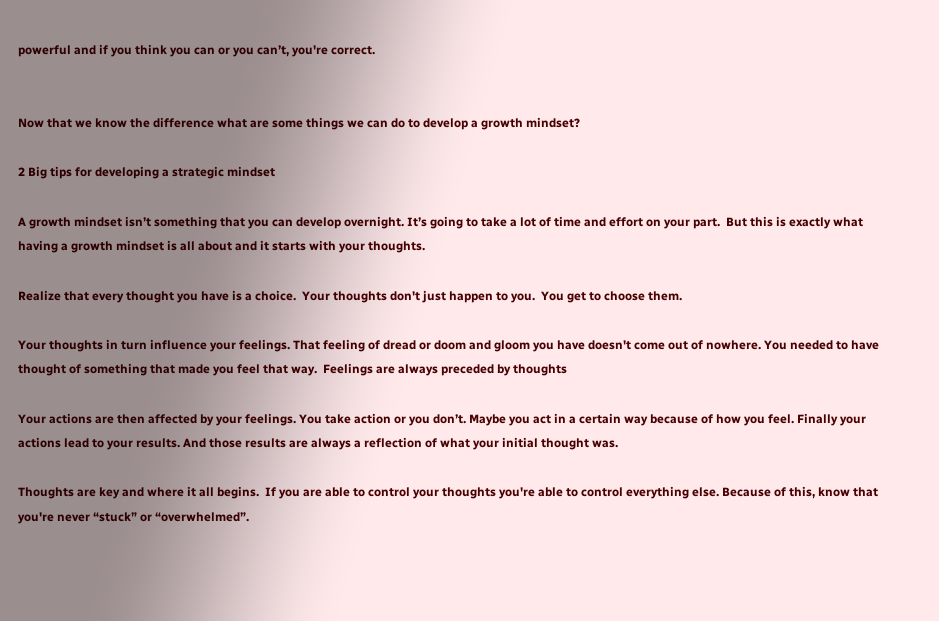powerful and if you think you can or you can’t, you're correct.


Now that we know the difference what are some things we can do to develop a growth mindset?

2 Big tips for developing a strategic mindset

A growth mindset isn’t something that you can develop overnight. It’s going to take a lot of time and effort on your part.  But this is exactly what having a growth mindset is all about and it starts with your thoughts.

Realize that every thought you have is a choice.  Your thoughts don't just happen to you.  You get to choose them.

Your thoughts in turn influence your feelings. That feeling of dread or doom and gloom you have doesn't come out of nowhere. You needed to have thought of something that made you feel that way.  Feelings are always preceded by thoughts

Your actions are then affected by your feelings. You take action or you don’t. Maybe you act in a certain way because of how you feel. Finally your actions lead to your results. And those results are always a reflection of what your initial thought was.

Thoughts are key and where it all begins.  If you are able to control your thoughts you're able to control everything else. Because of this, know that you're never “stuck” or “overwhelmed”.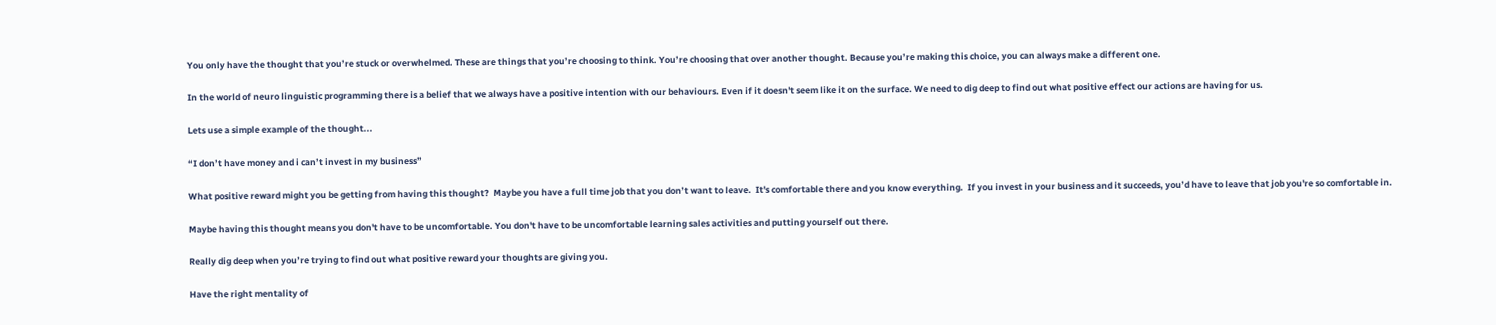You only have the thought that you’re stuck or overwhelmed. These are things that you’re choosing to think. You’re choosing that over another thought. Because you’re making this choice, you can always make a different one.

In the world of neuro linguistic programming there is a belief that we always have a positive intention with our behaviours. Even if it doesn't seem like it on the surface. We need to dig deep to find out what positive effect our actions are having for us.

Lets use a simple example of the thought...

“I don’t have money and i can’t invest in my business”

What positive reward might you be getting from having this thought?  Maybe you have a full time job that you don’t want to leave.  It's comfortable there and you know everything.  If you invest in your business and it succeeds, you’d have to leave that job you're so comfortable in.

Maybe having this thought means you don't have to be uncomfortable. You don't have to be uncomfortable learning sales activities and putting yourself out there.

Really dig deep when you’re trying to find out what positive reward your thoughts are giving you.

Have the right mentality of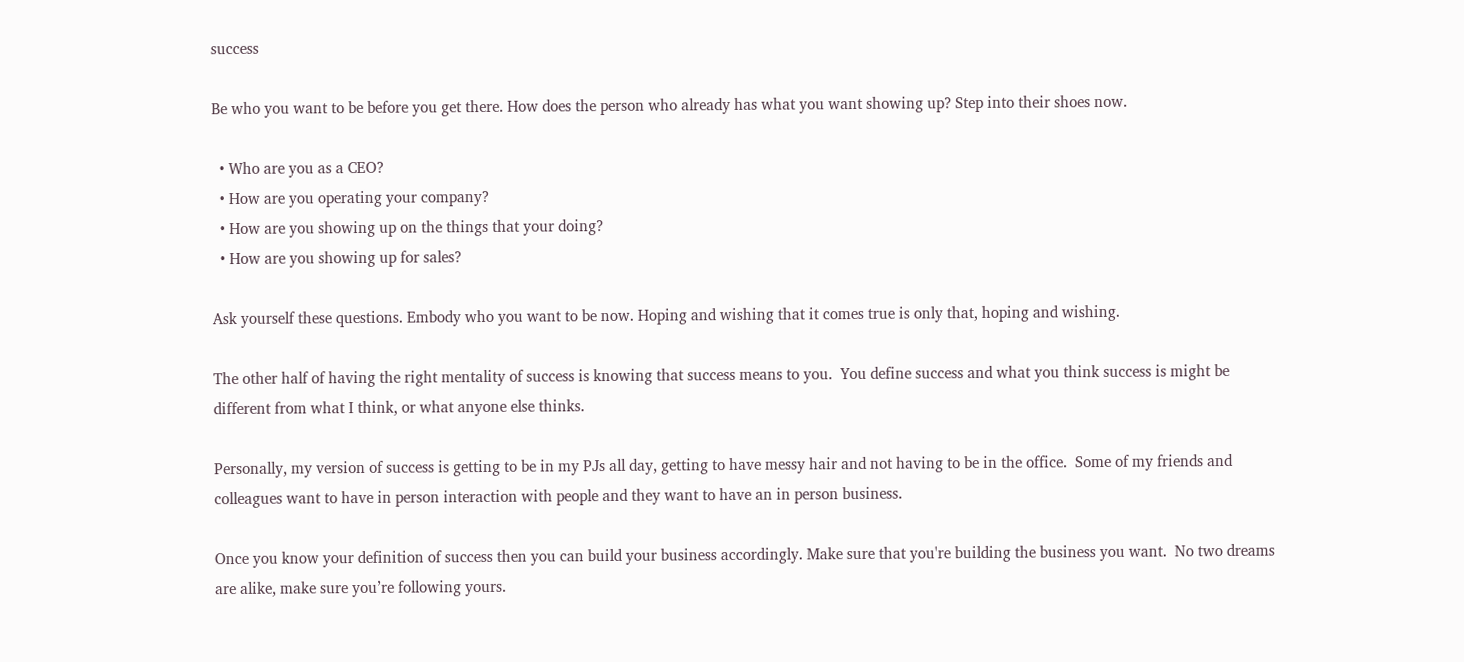success

Be who you want to be before you get there. How does the person who already has what you want showing up? Step into their shoes now.

  • Who are you as a CEO?
  • How are you operating your company?
  • How are you showing up on the things that your doing?
  • How are you showing up for sales?

Ask yourself these questions. Embody who you want to be now. Hoping and wishing that it comes true is only that, hoping and wishing.

The other half of having the right mentality of success is knowing that success means to you.  You define success and what you think success is might be different from what I think, or what anyone else thinks.

Personally, my version of success is getting to be in my PJs all day, getting to have messy hair and not having to be in the office.  Some of my friends and colleagues want to have in person interaction with people and they want to have an in person business.

Once you know your definition of success then you can build your business accordingly. Make sure that you're building the business you want.  No two dreams are alike, make sure you’re following yours.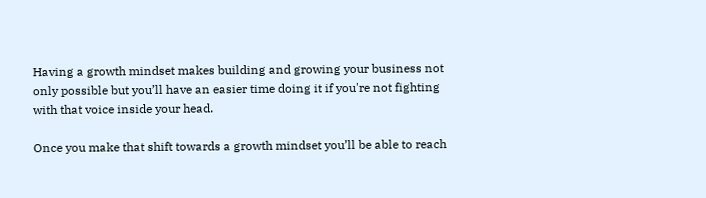Having a growth mindset makes building and growing your business not only possible but you’ll have an easier time doing it if you're not fighting with that voice inside your head.

Once you make that shift towards a growth mindset you’ll be able to reach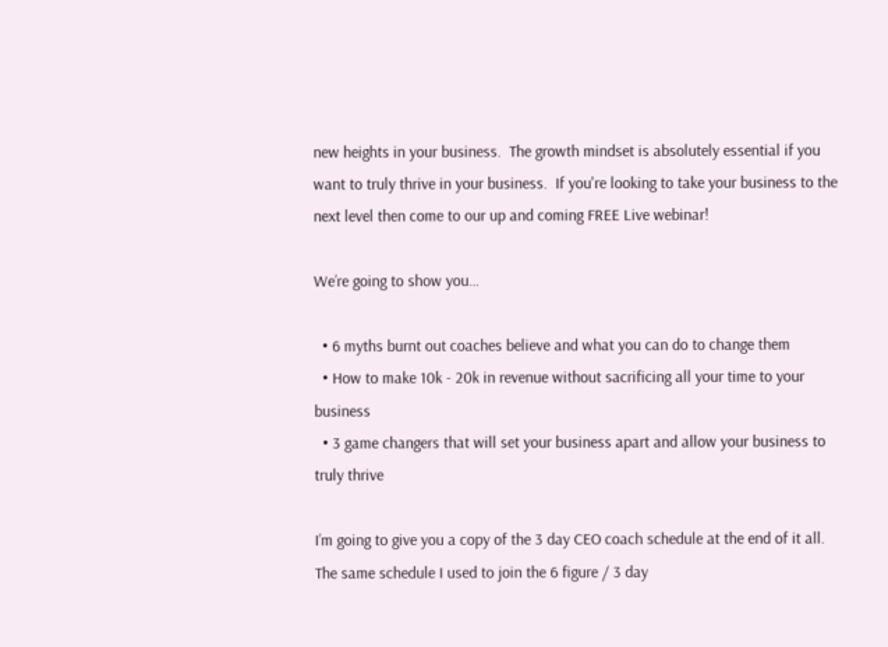new heights in your business.  The growth mindset is absolutely essential if you want to truly thrive in your business.  If you're looking to take your business to the next level then come to our up and coming FREE Live webinar!

We’re going to show you…

  • 6 myths burnt out coaches believe and what you can do to change them
  • How to make 10k - 20k in revenue without sacrificing all your time to your business
  • 3 game changers that will set your business apart and allow your business to truly thrive

I’m going to give you a copy of the 3 day CEO coach schedule at the end of it all.  The same schedule I used to join the 6 figure / 3 day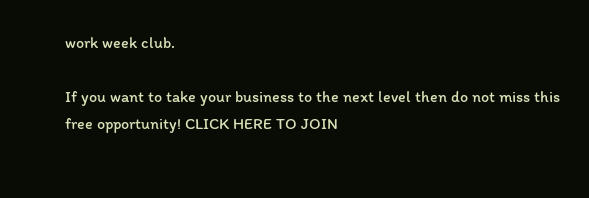work week club.

If you want to take your business to the next level then do not miss this free opportunity! CLICK HERE TO JOIN